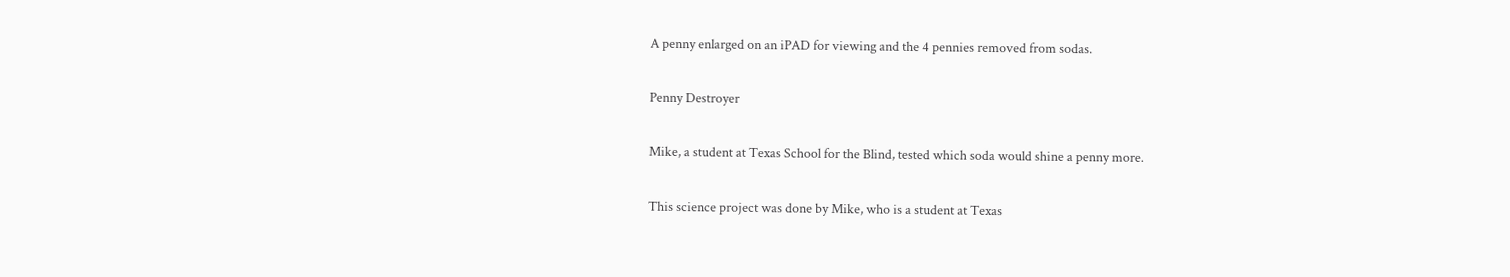A penny enlarged on an iPAD for viewing and the 4 pennies removed from sodas.

Penny Destroyer

Mike, a student at Texas School for the Blind, tested which soda would shine a penny more.

This science project was done by Mike, who is a student at Texas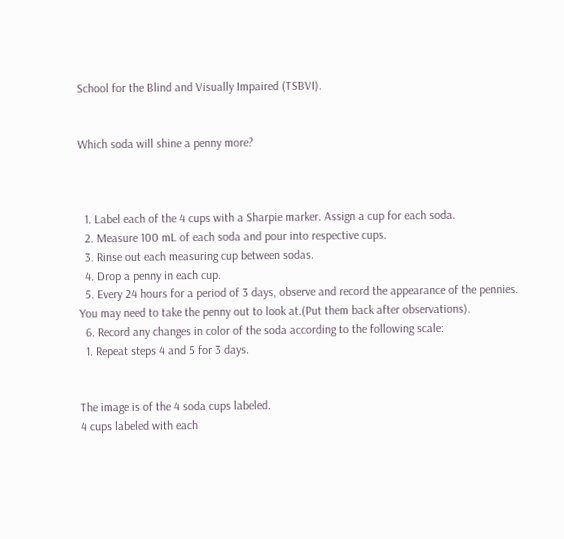School for the Blind and Visually Impaired (TSBVI).


Which soda will shine a penny more?



  1. Label each of the 4 cups with a Sharpie marker. Assign a cup for each soda.
  2. Measure 100 mL of each soda and pour into respective cups.
  3. Rinse out each measuring cup between sodas.
  4. Drop a penny in each cup.
  5. Every 24 hours for a period of 3 days, observe and record the appearance of the pennies. You may need to take the penny out to look at.(Put them back after observations).
  6. Record any changes in color of the soda according to the following scale:
  1. Repeat steps 4 and 5 for 3 days.


The image is of the 4 soda cups labeled.
4 cups labeled with each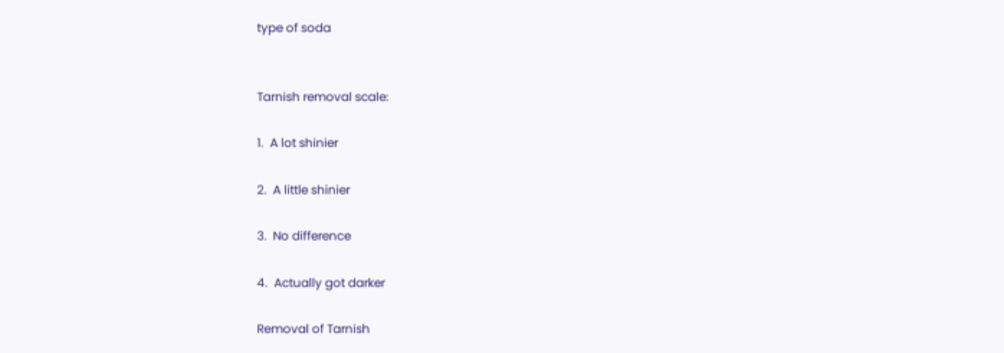type of soda


Tarnish removal scale:

1.  A lot shinier

2.  A little shinier

3.  No difference

4.  Actually got darker

Removal of Tarnish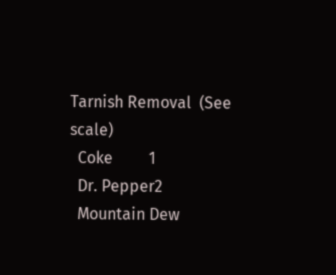Tarnish Removal  (See scale)
  Coke         1
  Dr. Pepper2
  Mountain Dew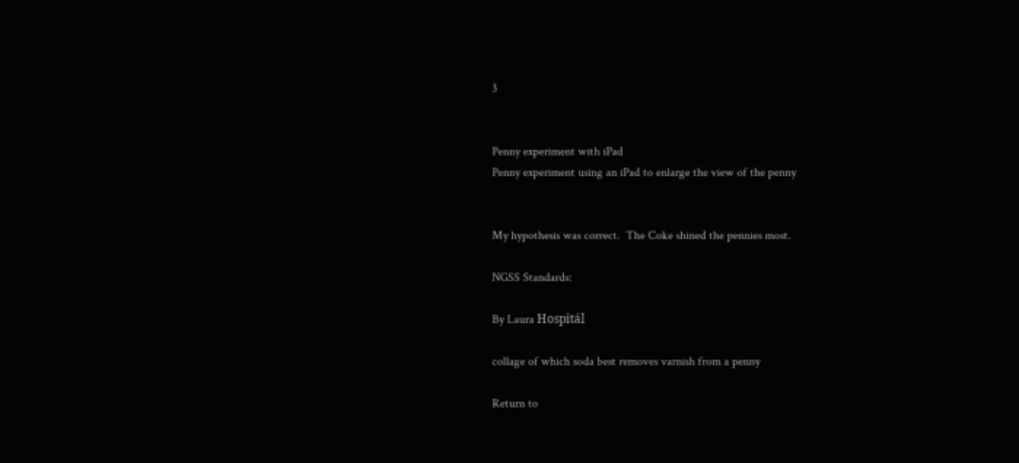3


Penny experiment with iPad
Penny experiment using an iPad to enlarge the view of the penny


My hypothesis was correct.  The Coke shined the pennies most.

NGSS Standards:

By Laura Hospitál

collage of which soda best removes varnish from a penny

Return to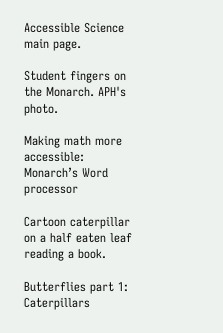Accessible Science main page.

Student fingers on the Monarch. APH's photo.

Making math more accessible: Monarch’s Word processor

Cartoon caterpillar on a half eaten leaf reading a book.

Butterflies part 1: Caterpillars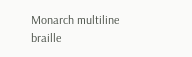Monarch multiline braille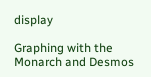display

Graphing with the Monarch and Desmos